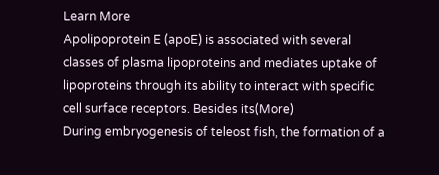Learn More
Apolipoprotein E (apoE) is associated with several classes of plasma lipoproteins and mediates uptake of lipoproteins through its ability to interact with specific cell surface receptors. Besides its(More)
During embryogenesis of teleost fish, the formation of a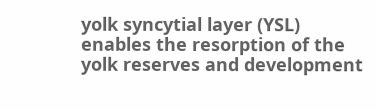yolk syncytial layer (YSL) enables the resorption of the yolk reserves and development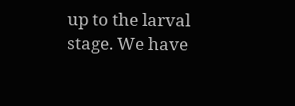up to the larval stage. We have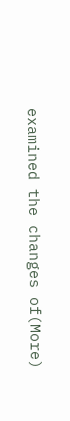examined the changes of(More)